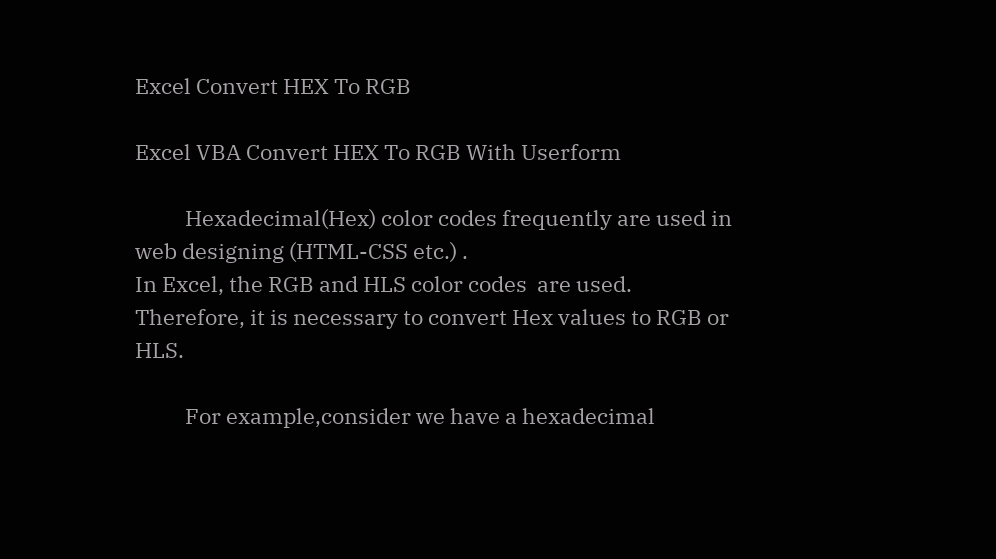Excel Convert HEX To RGB

Excel VBA Convert HEX To RGB With Userform

          Hexadecimal(Hex) color codes frequently are used in web designing (HTML-CSS etc.) .
In Excel, the RGB and HLS color codes  are used. Therefore, it is necessary to convert Hex values to RGB or HLS.

          For example,consider we have a hexadecimal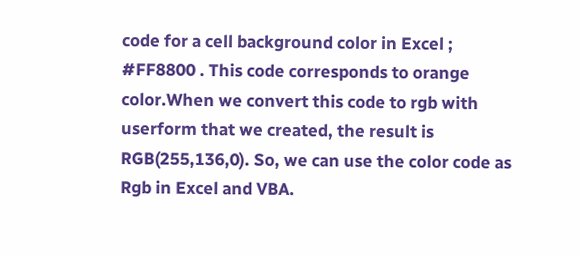code for a cell background color in Excel ; #FF8800 . This code corresponds to orange color.When we convert this code to rgb with userform that we created, the result is RGB(255,136,0). So, we can use the color code as Rgb in Excel and VBA.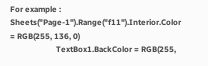For example : Sheets("Page-1").Range("f11").Interior.Color = RGB(255, 136, 0)
                       TextBox1.BackColor = RGB(255,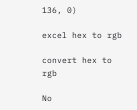136, 0)

excel hex to rgb

convert hex to rgb

No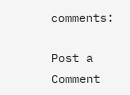comments:

Post a Comment